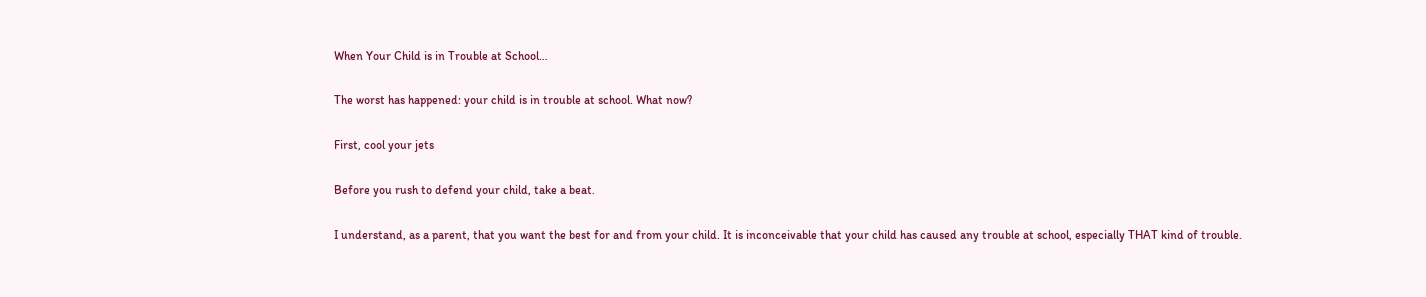When Your Child is in Trouble at School…

The worst has happened: your child is in trouble at school. What now?

First, cool your jets

Before you rush to defend your child, take a beat.

I understand, as a parent, that you want the best for and from your child. It is inconceivable that your child has caused any trouble at school, especially THAT kind of trouble.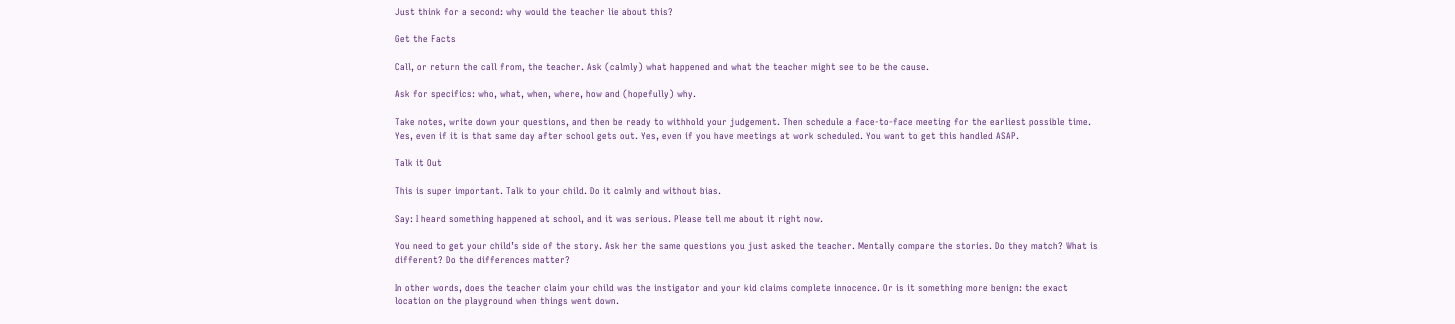Just think for a second: why would the teacher lie about this?

Get the Facts

Call, or return the call from, the teacher. Ask (calmly) what happened and what the teacher might see to be the cause.

Ask for specifics: who, what, when, where, how and (hopefully) why.

Take notes, write down your questions, and then be ready to withhold your judgement. Then schedule a face-to-face meeting for the earliest possible time. Yes, even if it is that same day after school gets out. Yes, even if you have meetings at work scheduled. You want to get this handled ASAP.

Talk it Out

This is super important. Talk to your child. Do it calmly and without bias.

Say: I heard something happened at school, and it was serious. Please tell me about it right now.

You need to get your child’s side of the story. Ask her the same questions you just asked the teacher. Mentally compare the stories. Do they match? What is different? Do the differences matter?

In other words, does the teacher claim your child was the instigator and your kid claims complete innocence. Or is it something more benign: the exact location on the playground when things went down.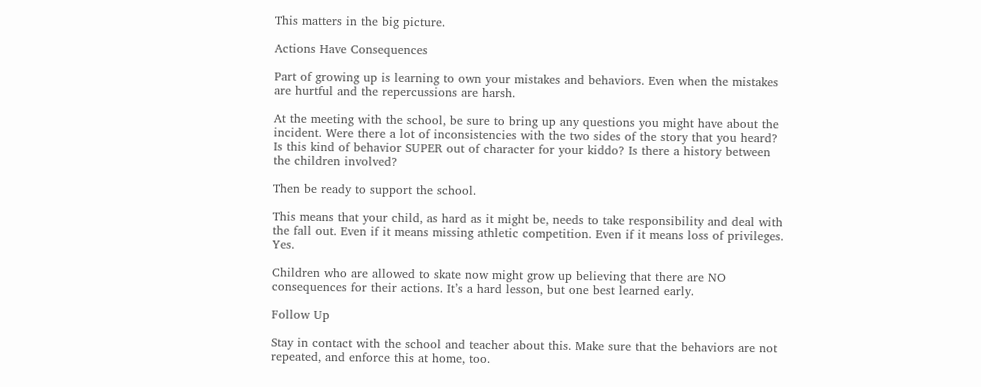This matters in the big picture.

Actions Have Consequences

Part of growing up is learning to own your mistakes and behaviors. Even when the mistakes are hurtful and the repercussions are harsh.

At the meeting with the school, be sure to bring up any questions you might have about the incident. Were there a lot of inconsistencies with the two sides of the story that you heard? Is this kind of behavior SUPER out of character for your kiddo? Is there a history between the children involved?

Then be ready to support the school.

This means that your child, as hard as it might be, needs to take responsibility and deal with the fall out. Even if it means missing athletic competition. Even if it means loss of privileges. Yes.

Children who are allowed to skate now might grow up believing that there are NO consequences for their actions. It’s a hard lesson, but one best learned early.

Follow Up

Stay in contact with the school and teacher about this. Make sure that the behaviors are not repeated, and enforce this at home, too.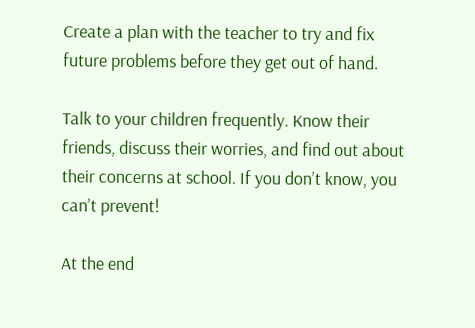Create a plan with the teacher to try and fix future problems before they get out of hand.

Talk to your children frequently. Know their friends, discuss their worries, and find out about their concerns at school. If you don’t know, you can’t prevent!

At the end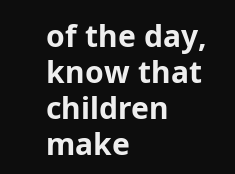of the day, know that children make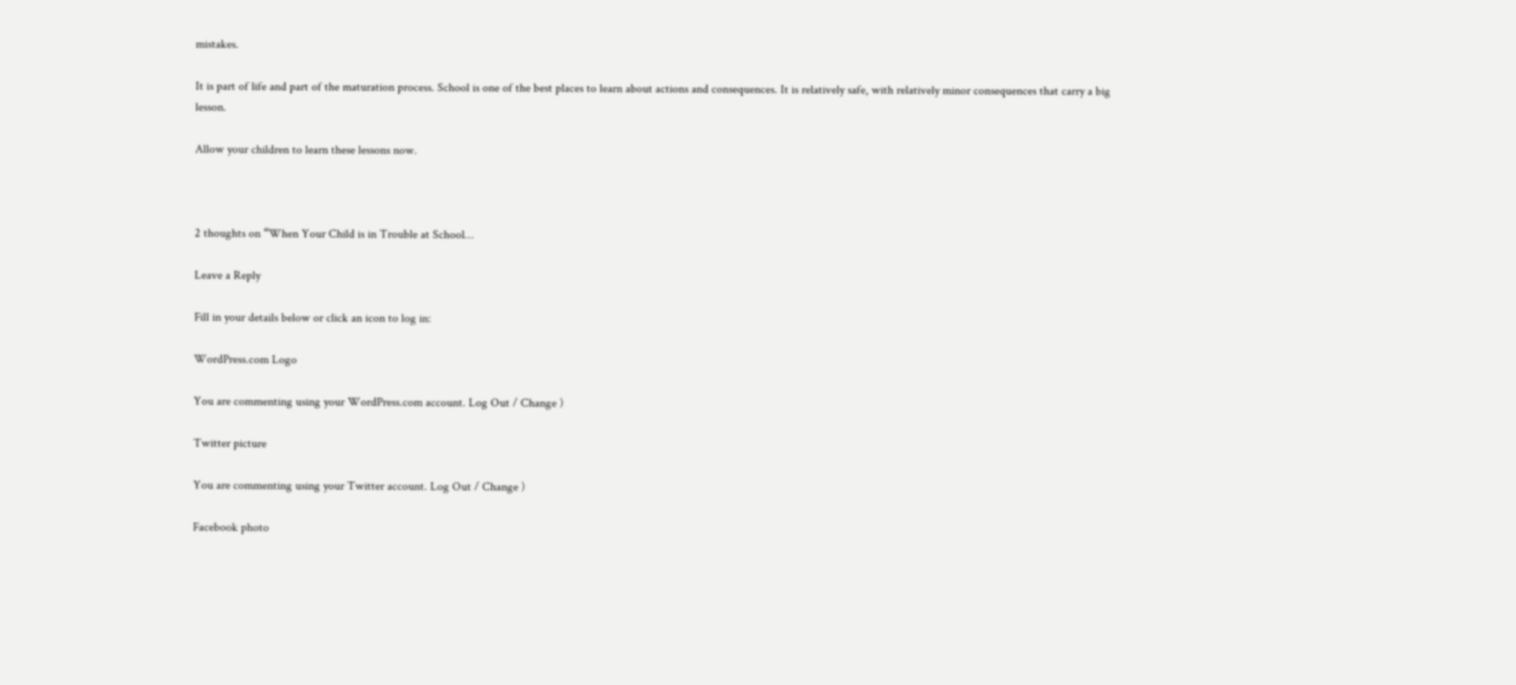mistakes.

It is part of life and part of the maturation process. School is one of the best places to learn about actions and consequences. It is relatively safe, with relatively minor consequences that carry a big lesson.

Allow your children to learn these lessons now.



2 thoughts on “When Your Child is in Trouble at School…

Leave a Reply

Fill in your details below or click an icon to log in:

WordPress.com Logo

You are commenting using your WordPress.com account. Log Out / Change )

Twitter picture

You are commenting using your Twitter account. Log Out / Change )

Facebook photo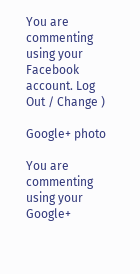You are commenting using your Facebook account. Log Out / Change )

Google+ photo

You are commenting using your Google+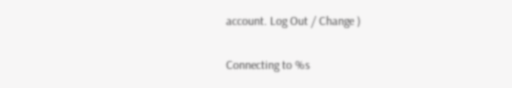account. Log Out / Change )

Connecting to %s